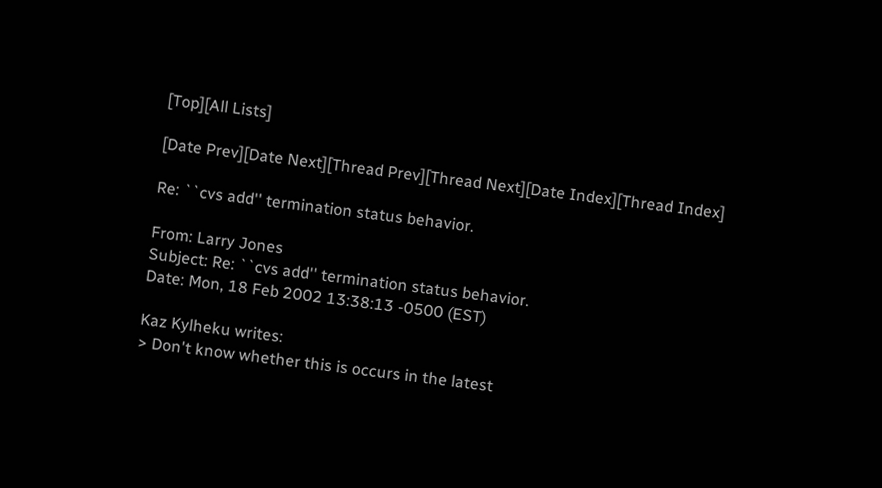[Top][All Lists]

[Date Prev][Date Next][Thread Prev][Thread Next][Date Index][Thread Index]

Re: ``cvs add'' termination status behavior.

From: Larry Jones
Subject: Re: ``cvs add'' termination status behavior.
Date: Mon, 18 Feb 2002 13:38:13 -0500 (EST)

Kaz Kylheku writes:
> Don't know whether this is occurs in the latest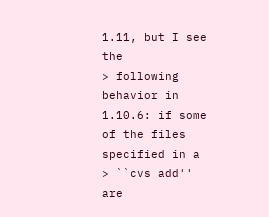1.11, but I see the
> following behavior in 1.10.6: if some of the files specified in a
> ``cvs add'' are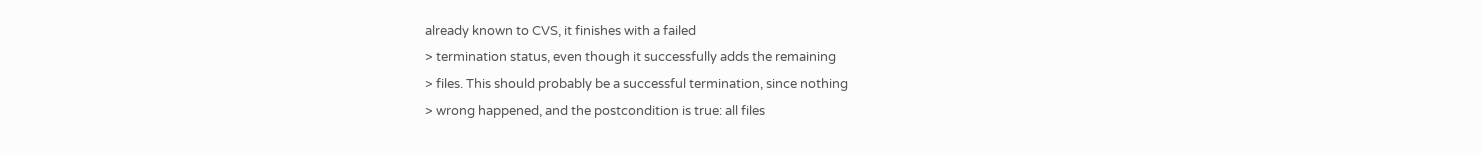already known to CVS, it finishes with a failed
> termination status, even though it successfully adds the remaining
> files. This should probably be a successful termination, since nothing
> wrong happened, and the postcondition is true: all files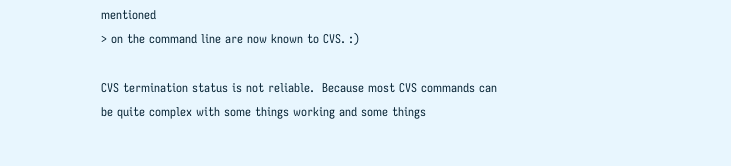mentioned
> on the command line are now known to CVS. :)

CVS termination status is not reliable.  Because most CVS commands can
be quite complex with some things working and some things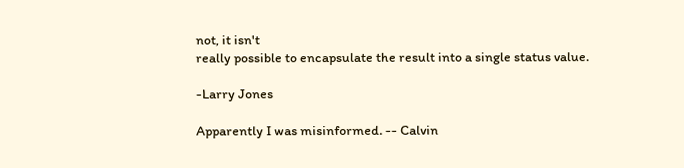not, it isn't
really possible to encapsulate the result into a single status value.

-Larry Jones

Apparently I was misinformed. -- Calvin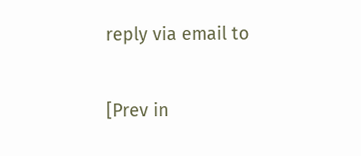reply via email to

[Prev in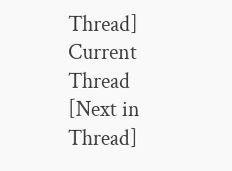Thread] Current Thread [Next in Thread]